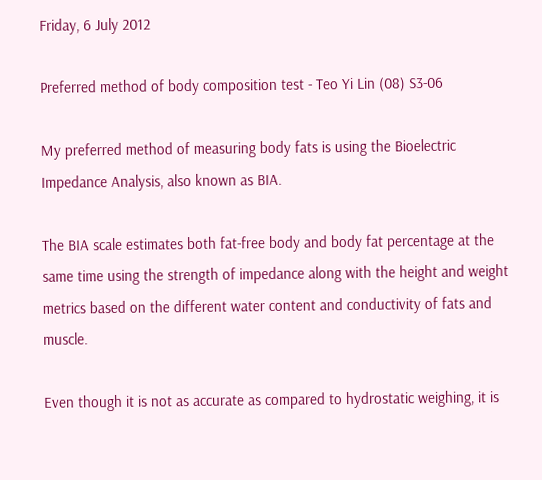Friday, 6 July 2012

Preferred method of body composition test - Teo Yi Lin (08) S3-06

My preferred method of measuring body fats is using the Bioelectric Impedance Analysis, also known as BIA.

The BIA scale estimates both fat-free body and body fat percentage at the same time using the strength of impedance along with the height and weight metrics based on the different water content and conductivity of fats and muscle.

Even though it is not as accurate as compared to hydrostatic weighing, it is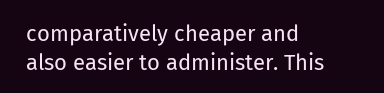comparatively cheaper and also easier to administer. This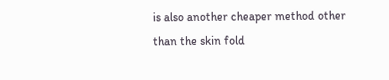is also another cheaper method other than the skin fold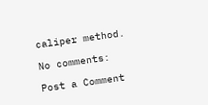caliper method.

No comments:

Post a Comment